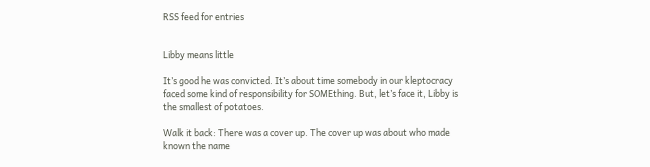RSS feed for entries


Libby means little

It’s good he was convicted. It’s about time somebody in our kleptocracy faced some kind of responsibility for SOMEthing. But, let’s face it, Libby is the smallest of potatoes.

Walk it back: There was a cover up. The cover up was about who made known the name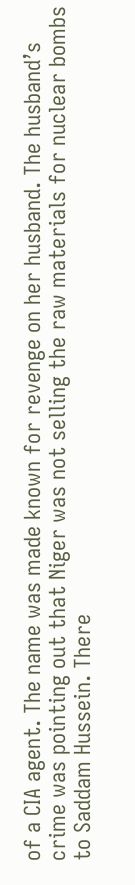of a CIA agent. The name was made known for revenge on her husband. The husband’s crime was pointing out that Niger was not selling the raw materials for nuclear bombs to Saddam Hussein. There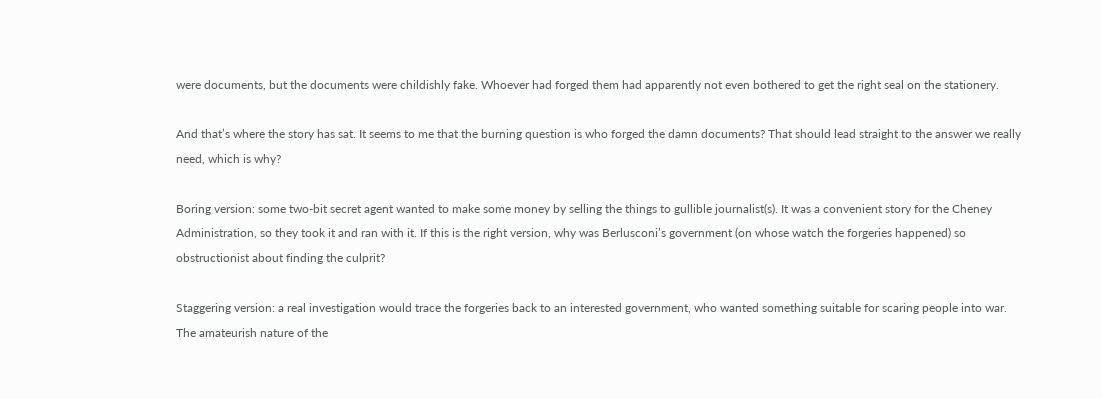were documents, but the documents were childishly fake. Whoever had forged them had apparently not even bothered to get the right seal on the stationery.

And that’s where the story has sat. It seems to me that the burning question is who forged the damn documents? That should lead straight to the answer we really need, which is why?

Boring version: some two-bit secret agent wanted to make some money by selling the things to gullible journalist(s). It was a convenient story for the Cheney Administration, so they took it and ran with it. If this is the right version, why was Berlusconi’s government (on whose watch the forgeries happened) so obstructionist about finding the culprit?

Staggering version: a real investigation would trace the forgeries back to an interested government, who wanted something suitable for scaring people into war. The amateurish nature of the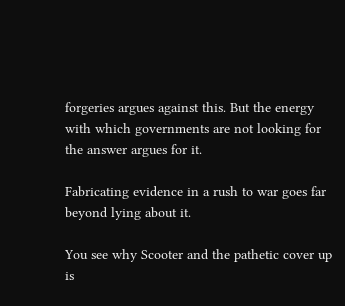forgeries argues against this. But the energy with which governments are not looking for the answer argues for it.

Fabricating evidence in a rush to war goes far beyond lying about it.

You see why Scooter and the pathetic cover up is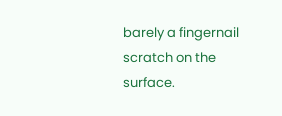barely a fingernail scratch on the surface.